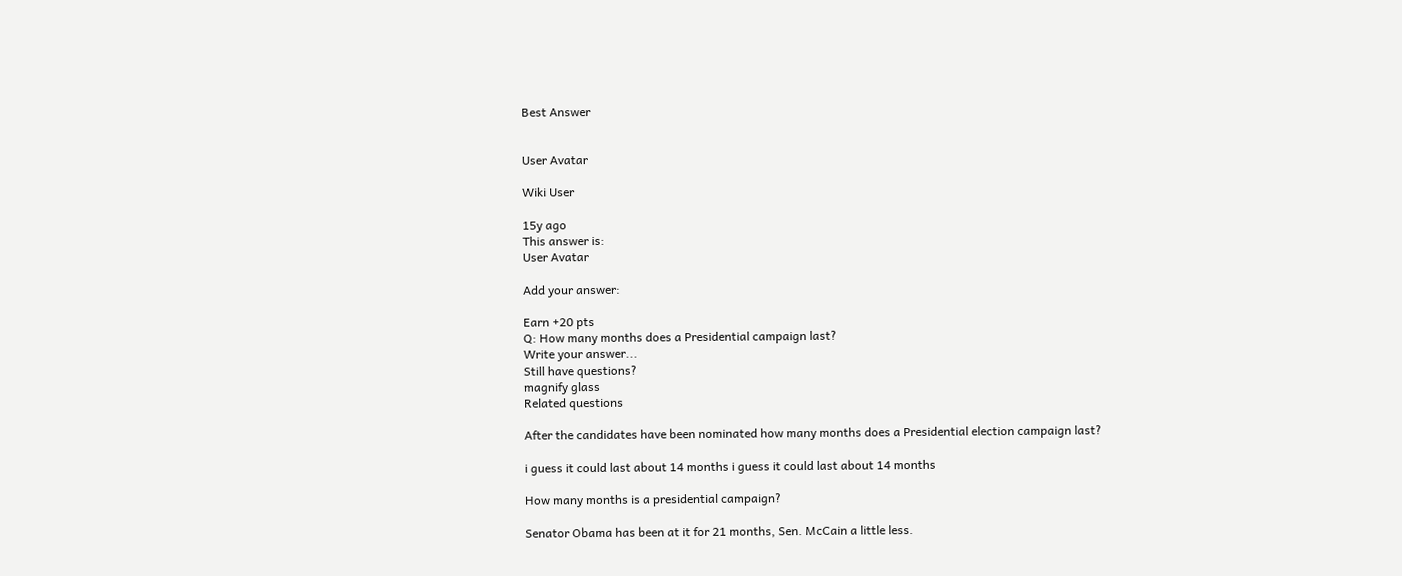Best Answer


User Avatar

Wiki User

15y ago
This answer is:
User Avatar

Add your answer:

Earn +20 pts
Q: How many months does a Presidential campaign last?
Write your answer...
Still have questions?
magnify glass
Related questions

After the candidates have been nominated how many months does a Presidential election campaign last?

i guess it could last about 14 months i guess it could last about 14 months

How many months is a presidential campaign?

Senator Obama has been at it for 21 months, Sen. McCain a little less.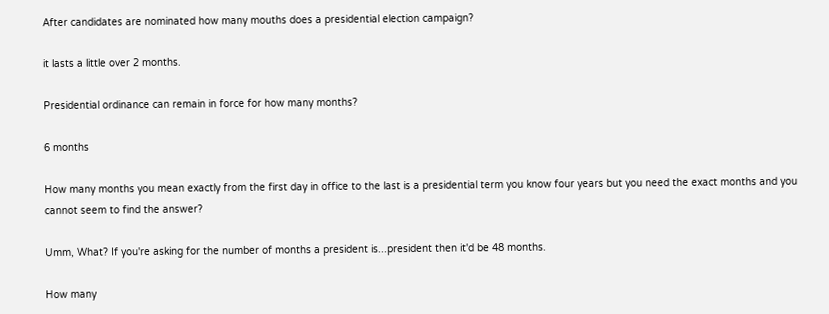After candidates are nominated how many mouths does a presidential election campaign?

it lasts a little over 2 months.

Presidential ordinance can remain in force for how many months?

6 months

How many months you mean exactly from the first day in office to the last is a presidential term you know four years but you need the exact months and you cannot seem to find the answer?

Umm, What? If you're asking for the number of months a president is...president then it'd be 48 months.

How many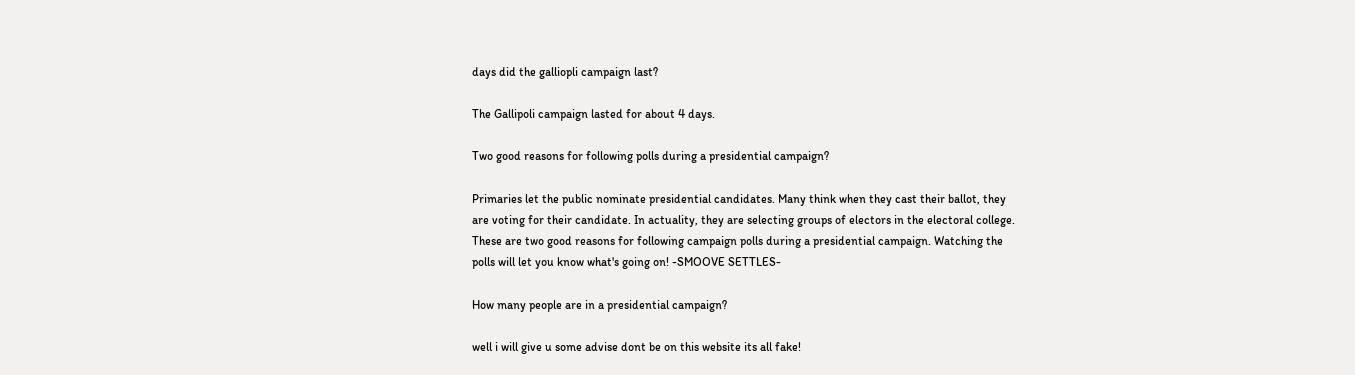days did the galliopli campaign last?

The Gallipoli campaign lasted for about 4 days.

Two good reasons for following polls during a presidential campaign?

Primaries let the public nominate presidential candidates. Many think when they cast their ballot, they are voting for their candidate. In actuality, they are selecting groups of electors in the electoral college. These are two good reasons for following campaign polls during a presidential campaign. Watching the polls will let you know what's going on! -SMOOVE SETTLES-

How many people are in a presidential campaign?

well i will give u some advise dont be on this website its all fake!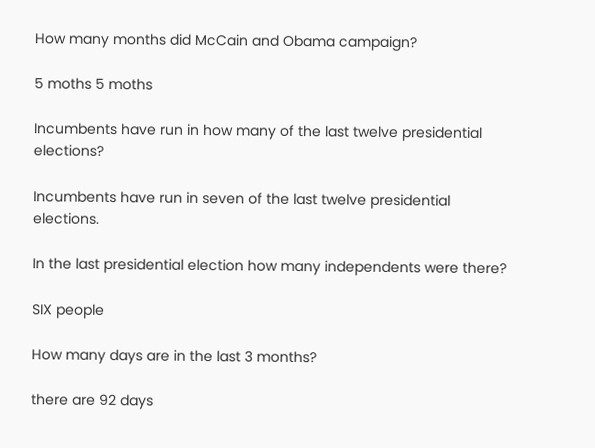How many months did McCain and Obama campaign?

5 moths 5 moths

Incumbents have run in how many of the last twelve presidential elections?

Incumbents have run in seven of the last twelve presidential elections.

In the last presidential election how many independents were there?

SIX people

How many days are in the last 3 months?

there are 92 days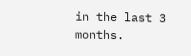in the last 3 months.